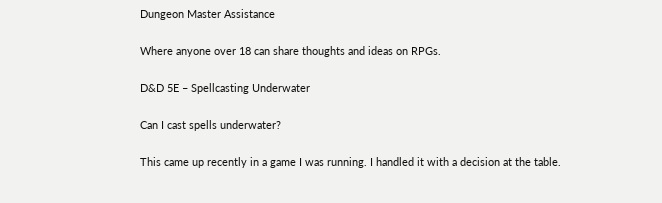Dungeon Master Assistance

Where anyone over 18 can share thoughts and ideas on RPGs.

D&D 5E – Spellcasting Underwater

Can I cast spells underwater?

This came up recently in a game I was running. I handled it with a decision at the table.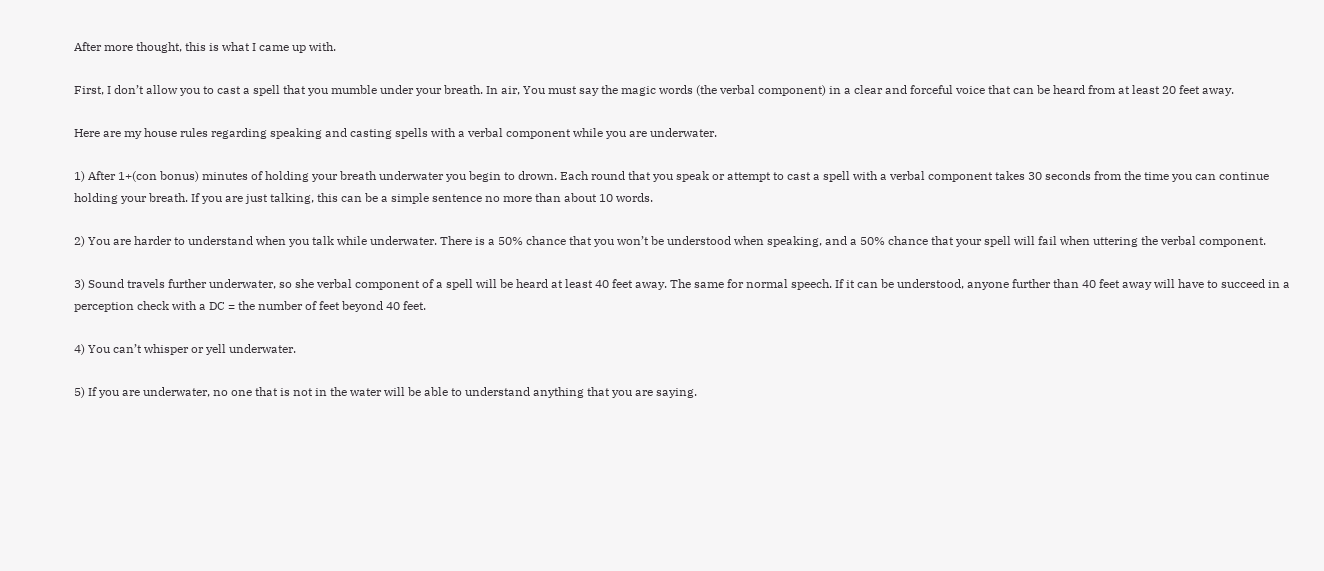After more thought, this is what I came up with.

First, I don’t allow you to cast a spell that you mumble under your breath. In air, You must say the magic words (the verbal component) in a clear and forceful voice that can be heard from at least 20 feet away.

Here are my house rules regarding speaking and casting spells with a verbal component while you are underwater.

1) After 1+(con bonus) minutes of holding your breath underwater you begin to drown. Each round that you speak or attempt to cast a spell with a verbal component takes 30 seconds from the time you can continue holding your breath. If you are just talking, this can be a simple sentence no more than about 10 words.

2) You are harder to understand when you talk while underwater. There is a 50% chance that you won’t be understood when speaking, and a 50% chance that your spell will fail when uttering the verbal component.

3) Sound travels further underwater, so she verbal component of a spell will be heard at least 40 feet away. The same for normal speech. If it can be understood, anyone further than 40 feet away will have to succeed in a perception check with a DC = the number of feet beyond 40 feet.

4) You can’t whisper or yell underwater.

5) If you are underwater, no one that is not in the water will be able to understand anything that you are saying.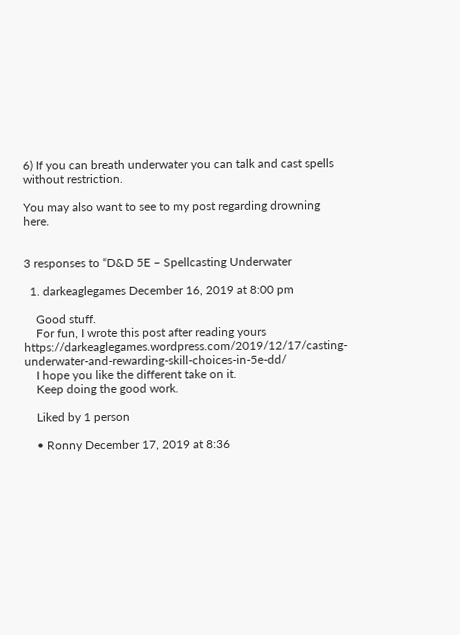6) If you can breath underwater you can talk and cast spells without restriction.

You may also want to see to my post regarding drowning here.


3 responses to “D&D 5E – Spellcasting Underwater

  1. darkeaglegames December 16, 2019 at 8:00 pm

    Good stuff.
    For fun, I wrote this post after reading yours https://darkeaglegames.wordpress.com/2019/12/17/casting-underwater-and-rewarding-skill-choices-in-5e-dd/
    I hope you like the different take on it.
    Keep doing the good work.

    Liked by 1 person

    • Ronny December 17, 2019 at 8:36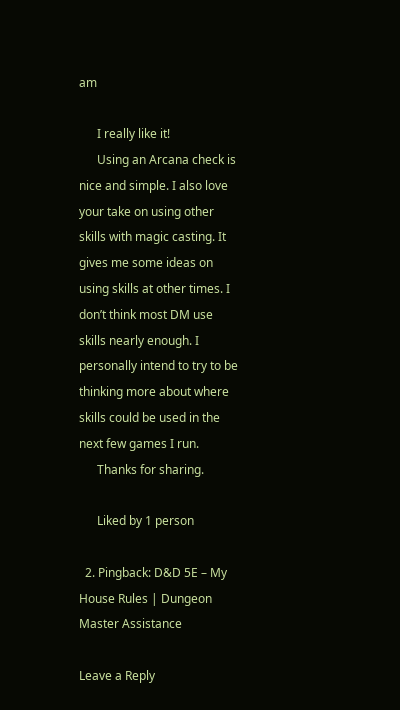am

      I really like it!
      Using an Arcana check is nice and simple. I also love your take on using other skills with magic casting. It gives me some ideas on using skills at other times. I don’t think most DM use skills nearly enough. I personally intend to try to be thinking more about where skills could be used in the next few games I run.
      Thanks for sharing.

      Liked by 1 person

  2. Pingback: D&D 5E – My House Rules | Dungeon Master Assistance

Leave a Reply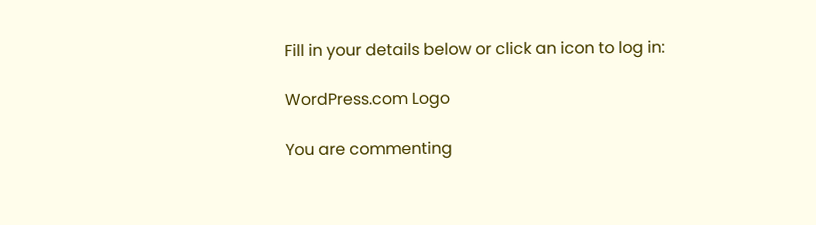Fill in your details below or click an icon to log in:

WordPress.com Logo

You are commenting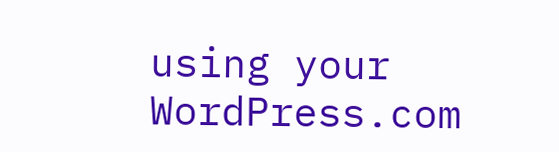using your WordPress.com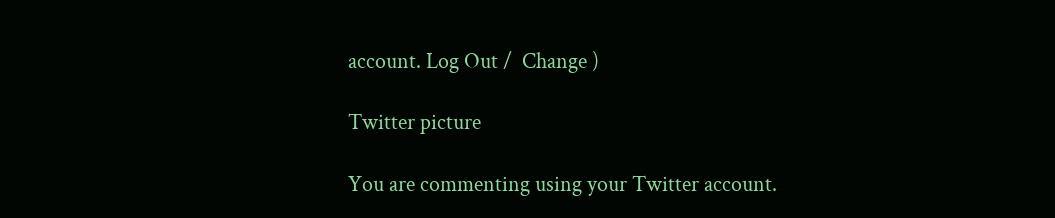account. Log Out /  Change )

Twitter picture

You are commenting using your Twitter account.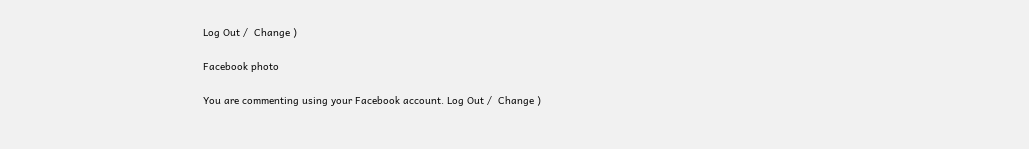Log Out /  Change )

Facebook photo

You are commenting using your Facebook account. Log Out /  Change )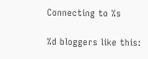Connecting to %s

%d bloggers like this: